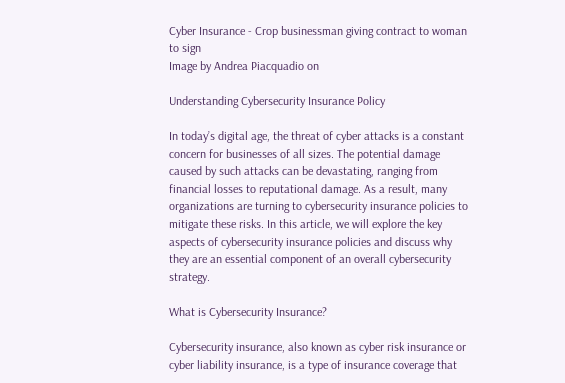Cyber Insurance - Crop businessman giving contract to woman to sign
Image by Andrea Piacquadio on

Understanding Cybersecurity Insurance Policy

In today’s digital age, the threat of cyber attacks is a constant concern for businesses of all sizes. The potential damage caused by such attacks can be devastating, ranging from financial losses to reputational damage. As a result, many organizations are turning to cybersecurity insurance policies to mitigate these risks. In this article, we will explore the key aspects of cybersecurity insurance policies and discuss why they are an essential component of an overall cybersecurity strategy.

What is Cybersecurity Insurance?

Cybersecurity insurance, also known as cyber risk insurance or cyber liability insurance, is a type of insurance coverage that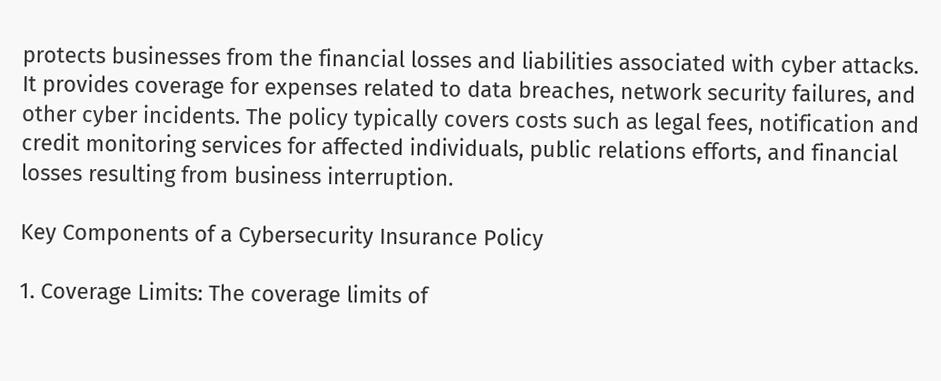protects businesses from the financial losses and liabilities associated with cyber attacks. It provides coverage for expenses related to data breaches, network security failures, and other cyber incidents. The policy typically covers costs such as legal fees, notification and credit monitoring services for affected individuals, public relations efforts, and financial losses resulting from business interruption.

Key Components of a Cybersecurity Insurance Policy

1. Coverage Limits: The coverage limits of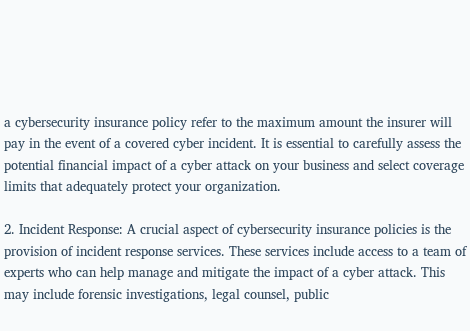a cybersecurity insurance policy refer to the maximum amount the insurer will pay in the event of a covered cyber incident. It is essential to carefully assess the potential financial impact of a cyber attack on your business and select coverage limits that adequately protect your organization.

2. Incident Response: A crucial aspect of cybersecurity insurance policies is the provision of incident response services. These services include access to a team of experts who can help manage and mitigate the impact of a cyber attack. This may include forensic investigations, legal counsel, public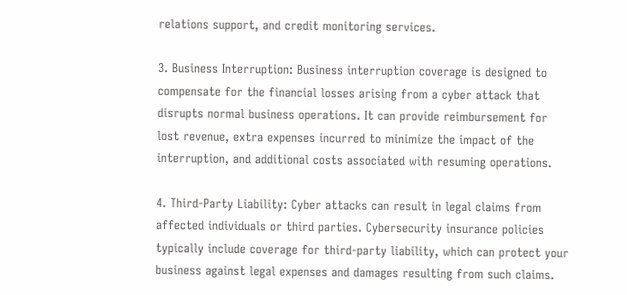relations support, and credit monitoring services.

3. Business Interruption: Business interruption coverage is designed to compensate for the financial losses arising from a cyber attack that disrupts normal business operations. It can provide reimbursement for lost revenue, extra expenses incurred to minimize the impact of the interruption, and additional costs associated with resuming operations.

4. Third-Party Liability: Cyber attacks can result in legal claims from affected individuals or third parties. Cybersecurity insurance policies typically include coverage for third-party liability, which can protect your business against legal expenses and damages resulting from such claims.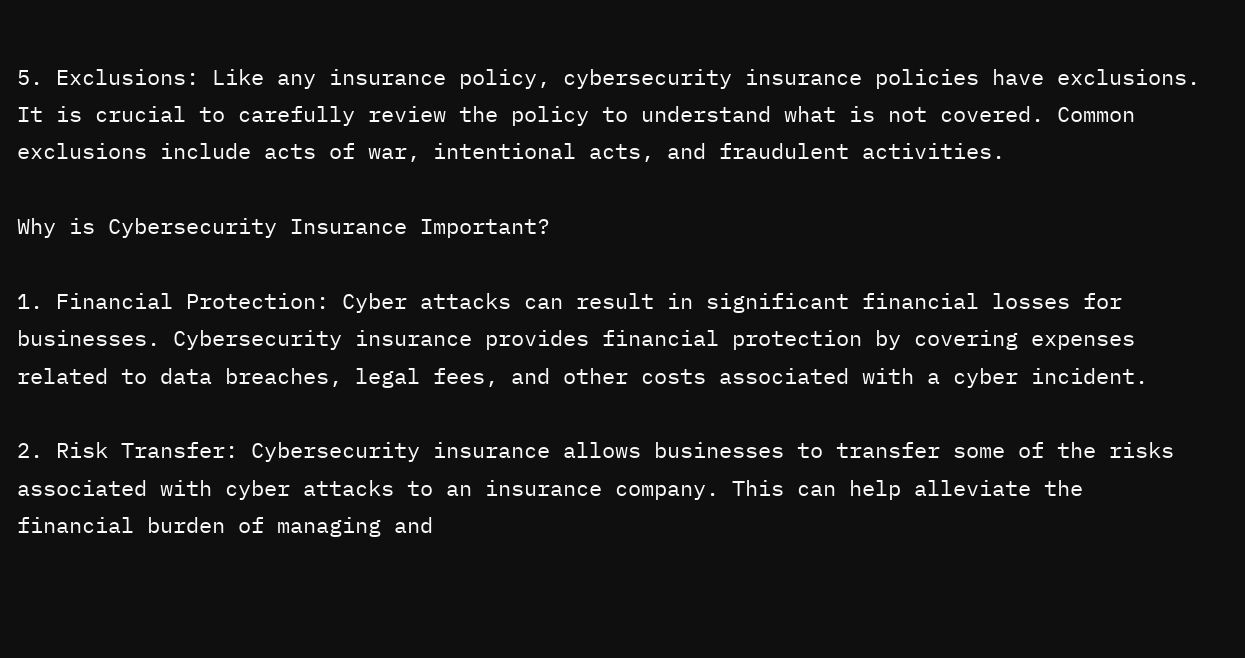5. Exclusions: Like any insurance policy, cybersecurity insurance policies have exclusions. It is crucial to carefully review the policy to understand what is not covered. Common exclusions include acts of war, intentional acts, and fraudulent activities.

Why is Cybersecurity Insurance Important?

1. Financial Protection: Cyber attacks can result in significant financial losses for businesses. Cybersecurity insurance provides financial protection by covering expenses related to data breaches, legal fees, and other costs associated with a cyber incident.

2. Risk Transfer: Cybersecurity insurance allows businesses to transfer some of the risks associated with cyber attacks to an insurance company. This can help alleviate the financial burden of managing and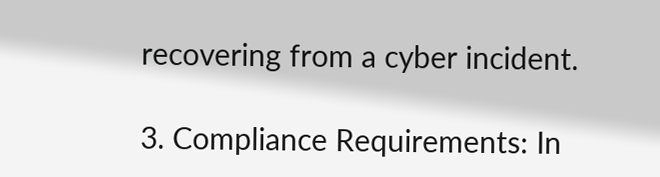recovering from a cyber incident.

3. Compliance Requirements: In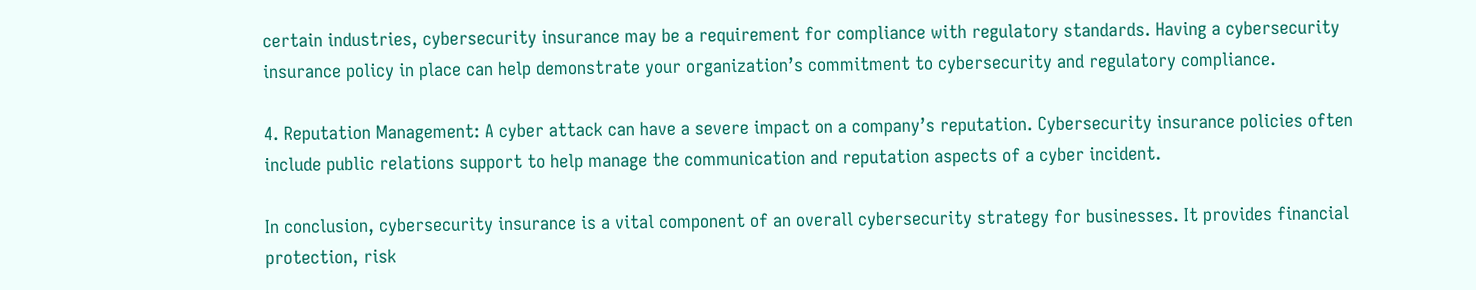certain industries, cybersecurity insurance may be a requirement for compliance with regulatory standards. Having a cybersecurity insurance policy in place can help demonstrate your organization’s commitment to cybersecurity and regulatory compliance.

4. Reputation Management: A cyber attack can have a severe impact on a company’s reputation. Cybersecurity insurance policies often include public relations support to help manage the communication and reputation aspects of a cyber incident.

In conclusion, cybersecurity insurance is a vital component of an overall cybersecurity strategy for businesses. It provides financial protection, risk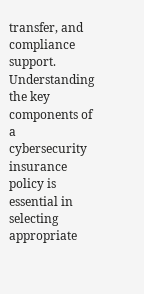transfer, and compliance support. Understanding the key components of a cybersecurity insurance policy is essential in selecting appropriate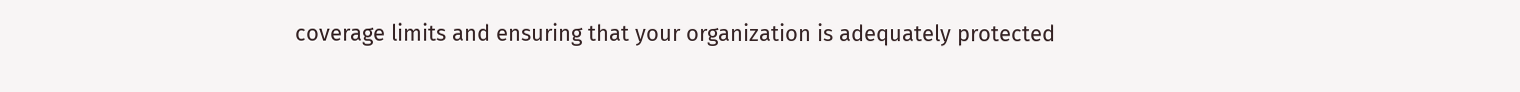coverage limits and ensuring that your organization is adequately protected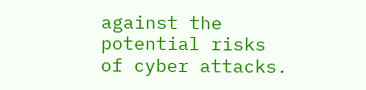against the potential risks of cyber attacks.